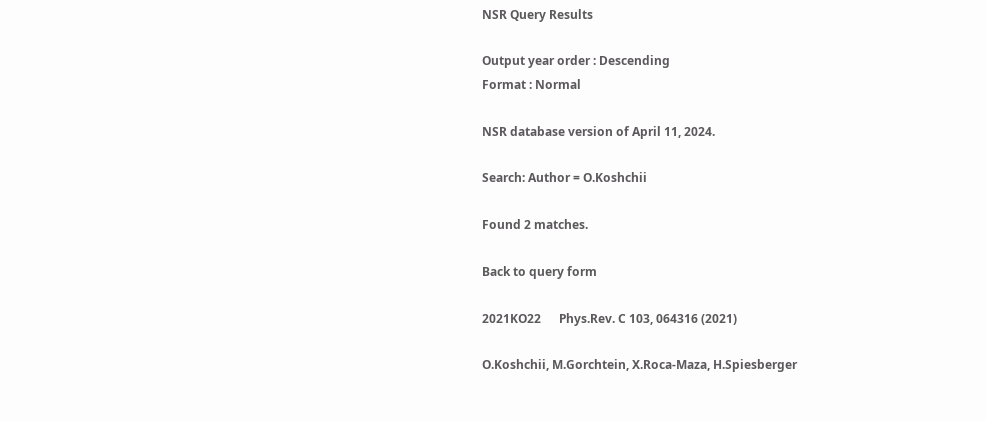NSR Query Results

Output year order : Descending
Format : Normal

NSR database version of April 11, 2024.

Search: Author = O.Koshchii

Found 2 matches.

Back to query form

2021KO22      Phys.Rev. C 103, 064316 (2021)

O.Koshchii, M.Gorchtein, X.Roca-Maza, H.Spiesberger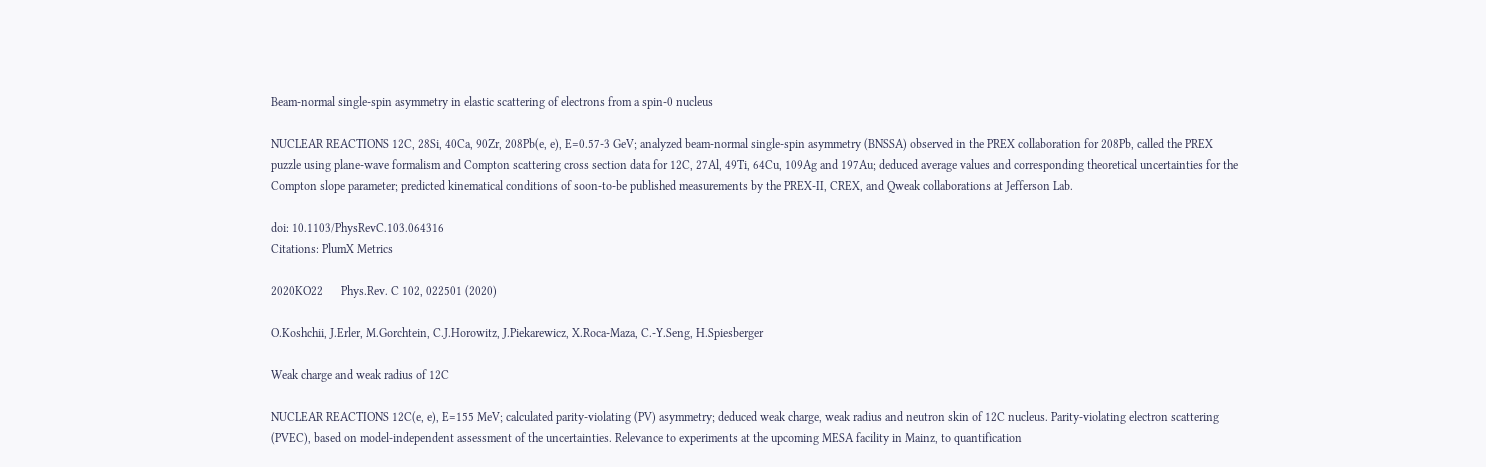Beam-normal single-spin asymmetry in elastic scattering of electrons from a spin-0 nucleus

NUCLEAR REACTIONS 12C, 28Si, 40Ca, 90Zr, 208Pb(e, e), E=0.57-3 GeV; analyzed beam-normal single-spin asymmetry (BNSSA) observed in the PREX collaboration for 208Pb, called the PREX puzzle using plane-wave formalism and Compton scattering cross section data for 12C, 27Al, 49Ti, 64Cu, 109Ag and 197Au; deduced average values and corresponding theoretical uncertainties for the Compton slope parameter; predicted kinematical conditions of soon-to-be published measurements by the PREX-II, CREX, and Qweak collaborations at Jefferson Lab.

doi: 10.1103/PhysRevC.103.064316
Citations: PlumX Metrics

2020KO22      Phys.Rev. C 102, 022501 (2020)

O.Koshchii, J.Erler, M.Gorchtein, C.J.Horowitz, J.Piekarewicz, X.Roca-Maza, C.-Y.Seng, H.Spiesberger

Weak charge and weak radius of 12C

NUCLEAR REACTIONS 12C(e, e), E=155 MeV; calculated parity-violating (PV) asymmetry; deduced weak charge, weak radius and neutron skin of 12C nucleus. Parity-violating electron scattering (PVEC), based on model-independent assessment of the uncertainties. Relevance to experiments at the upcoming MESA facility in Mainz, to quantification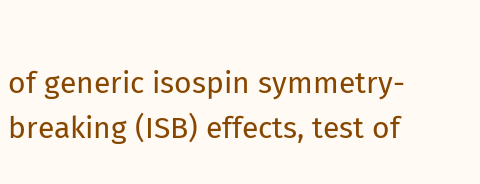of generic isospin symmetry-breaking (ISB) effects, test of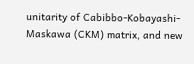unitarity of Cabibbo-Kobayashi-Maskawa (CKM) matrix, and new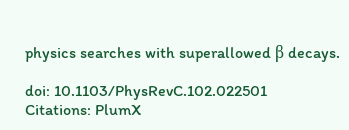physics searches with superallowed β decays.

doi: 10.1103/PhysRevC.102.022501
Citations: PlumX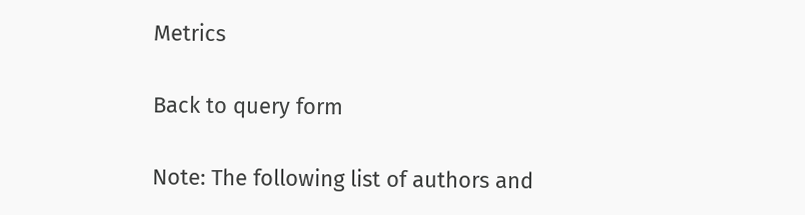Metrics

Back to query form

Note: The following list of authors and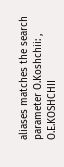aliases matches the search parameter O.Koshchii: , O.E.KOSHCHII